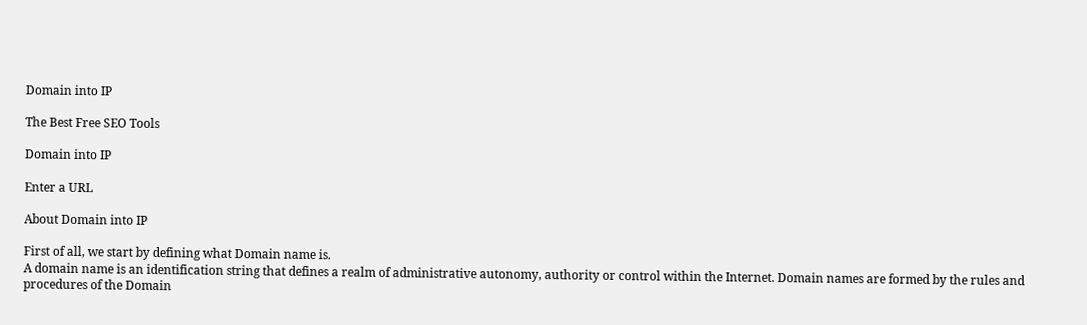Domain into IP

The Best Free SEO Tools

Domain into IP

Enter a URL

About Domain into IP

First of all, we start by defining what Domain name is.
A domain name is an identification string that defines a realm of administrative autonomy, authority or control within the Internet. Domain names are formed by the rules and procedures of the Domain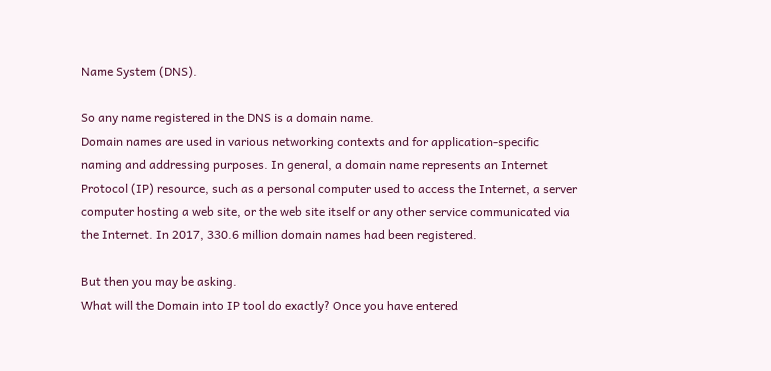Name System (DNS).

So any name registered in the DNS is a domain name.
Domain names are used in various networking contexts and for application-specific naming and addressing purposes. In general, a domain name represents an Internet Protocol (IP) resource, such as a personal computer used to access the Internet, a server computer hosting a web site, or the web site itself or any other service communicated via the Internet. In 2017, 330.6 million domain names had been registered.

But then you may be asking.
What will the Domain into IP tool do exactly? Once you have entered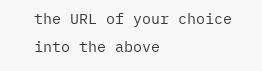the URL of your choice into the above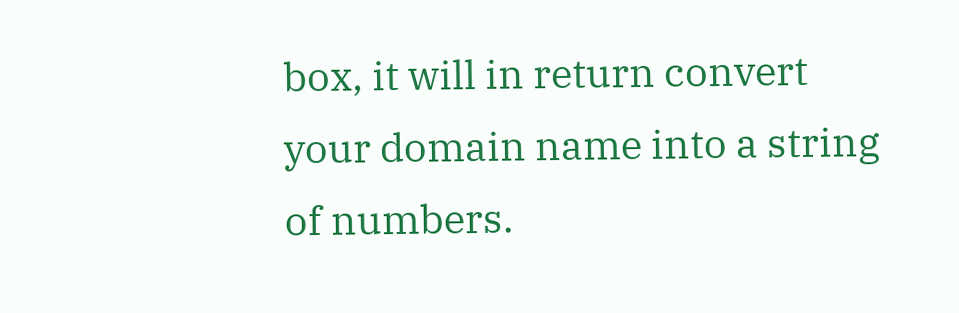box, it will in return convert your domain name into a string of numbers.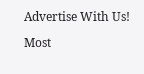Advertise With Us!

Most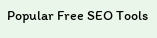Popular Free SEO Tools